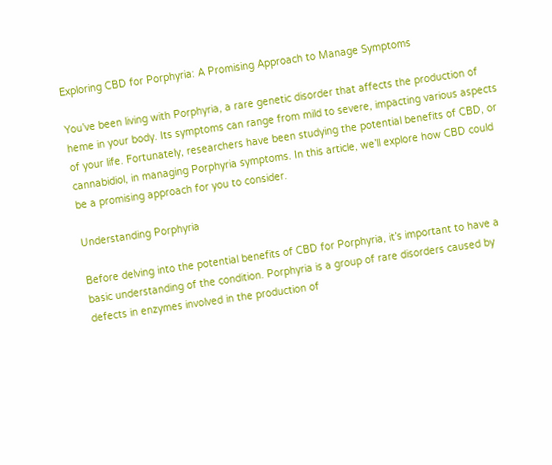Exploring CBD for Porphyria: A Promising Approach to Manage Symptoms

You’ve been living with Porphyria, a rare genetic disorder that affects the production of heme in your body. Its symptoms can range from mild to severe, impacting various aspects of your life. Fortunately, researchers have been studying the potential benefits of CBD, or cannabidiol, in managing Porphyria symptoms. In this article, we’ll explore how CBD could be a promising approach for you to consider.

Understanding Porphyria

Before delving into the potential benefits of CBD for Porphyria, it’s important to have a basic understanding of the condition. Porphyria is a group of rare disorders caused by defects in enzymes involved in the production of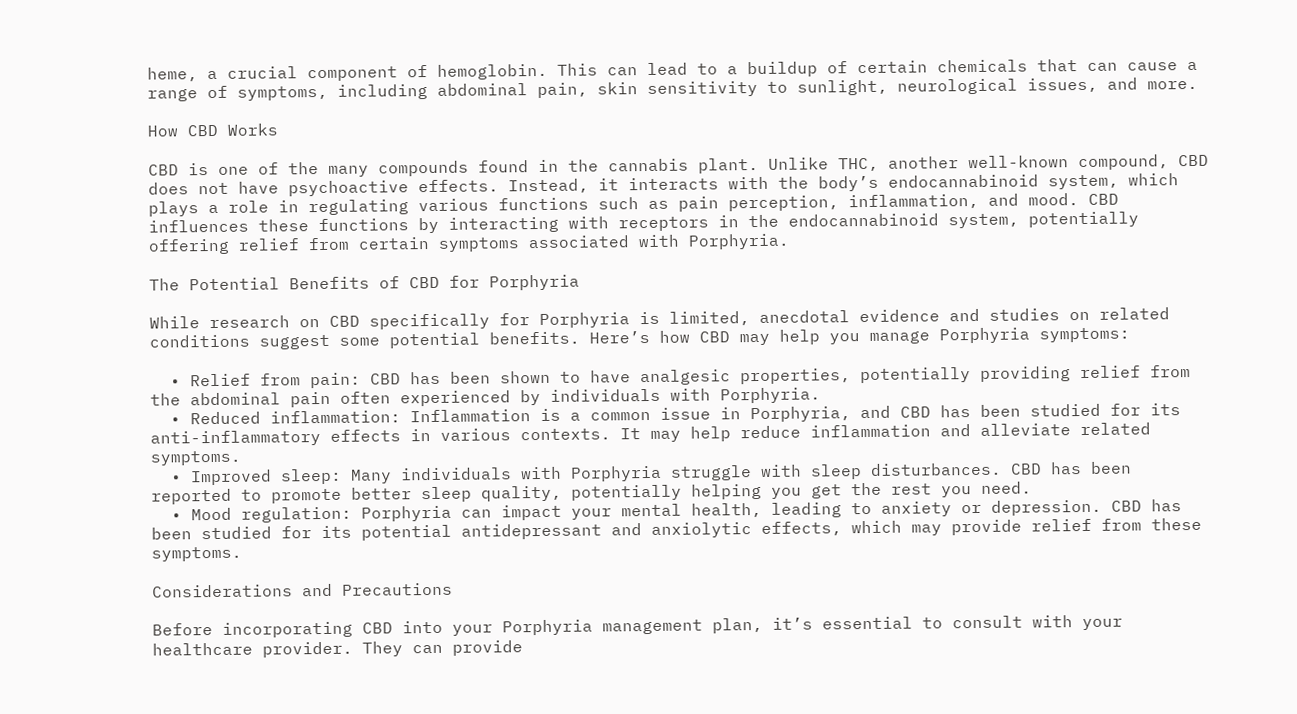heme, a crucial component of hemoglobin. This can lead to a buildup of certain chemicals that can cause a range of symptoms, including abdominal pain, skin sensitivity to sunlight, neurological issues, and more.

How CBD Works

CBD is one of the many compounds found in the cannabis plant. Unlike THC, another well-known compound, CBD does not have psychoactive effects. Instead, it interacts with the body’s endocannabinoid system, which plays a role in regulating various functions such as pain perception, inflammation, and mood. CBD influences these functions by interacting with receptors in the endocannabinoid system, potentially offering relief from certain symptoms associated with Porphyria.

The Potential Benefits of CBD for Porphyria

While research on CBD specifically for Porphyria is limited, anecdotal evidence and studies on related conditions suggest some potential benefits. Here’s how CBD may help you manage Porphyria symptoms:

  • Relief from pain: CBD has been shown to have analgesic properties, potentially providing relief from the abdominal pain often experienced by individuals with Porphyria.
  • Reduced inflammation: Inflammation is a common issue in Porphyria, and CBD has been studied for its anti-inflammatory effects in various contexts. It may help reduce inflammation and alleviate related symptoms.
  • Improved sleep: Many individuals with Porphyria struggle with sleep disturbances. CBD has been reported to promote better sleep quality, potentially helping you get the rest you need.
  • Mood regulation: Porphyria can impact your mental health, leading to anxiety or depression. CBD has been studied for its potential antidepressant and anxiolytic effects, which may provide relief from these symptoms.

Considerations and Precautions

Before incorporating CBD into your Porphyria management plan, it’s essential to consult with your healthcare provider. They can provide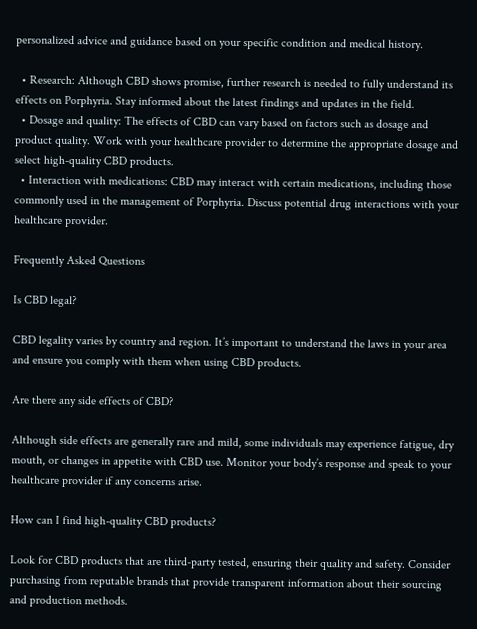personalized advice and guidance based on your specific condition and medical history.

  • Research: Although CBD shows promise, further research is needed to fully understand its effects on Porphyria. Stay informed about the latest findings and updates in the field.
  • Dosage and quality: The effects of CBD can vary based on factors such as dosage and product quality. Work with your healthcare provider to determine the appropriate dosage and select high-quality CBD products.
  • Interaction with medications: CBD may interact with certain medications, including those commonly used in the management of Porphyria. Discuss potential drug interactions with your healthcare provider.

Frequently Asked Questions

Is CBD legal?

CBD legality varies by country and region. It’s important to understand the laws in your area and ensure you comply with them when using CBD products.

Are there any side effects of CBD?

Although side effects are generally rare and mild, some individuals may experience fatigue, dry mouth, or changes in appetite with CBD use. Monitor your body’s response and speak to your healthcare provider if any concerns arise.

How can I find high-quality CBD products?

Look for CBD products that are third-party tested, ensuring their quality and safety. Consider purchasing from reputable brands that provide transparent information about their sourcing and production methods.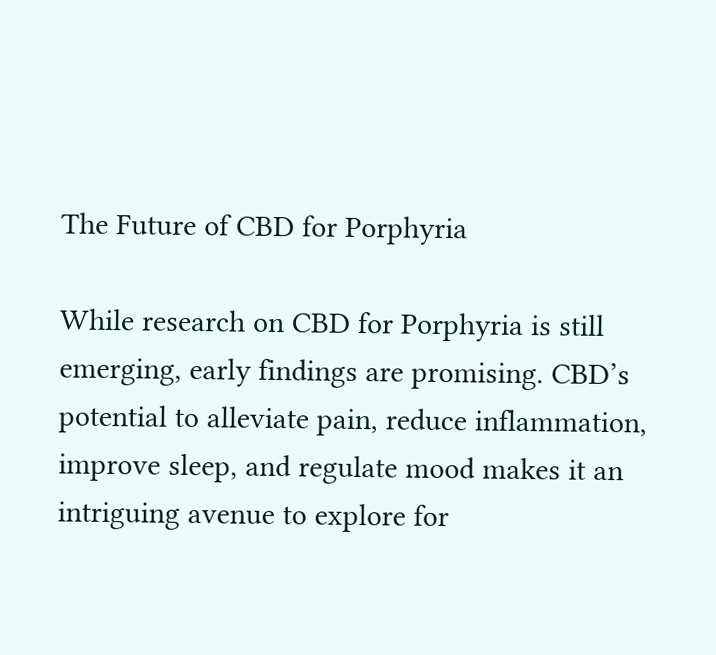The Future of CBD for Porphyria

While research on CBD for Porphyria is still emerging, early findings are promising. CBD’s potential to alleviate pain, reduce inflammation, improve sleep, and regulate mood makes it an intriguing avenue to explore for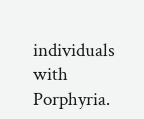individuals with Porphyria.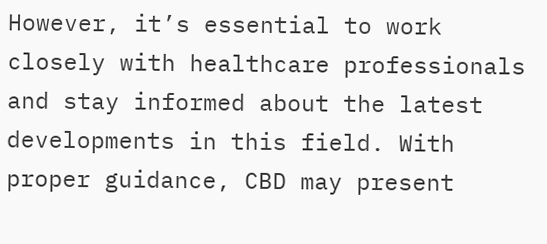However, it’s essential to work closely with healthcare professionals and stay informed about the latest developments in this field. With proper guidance, CBD may present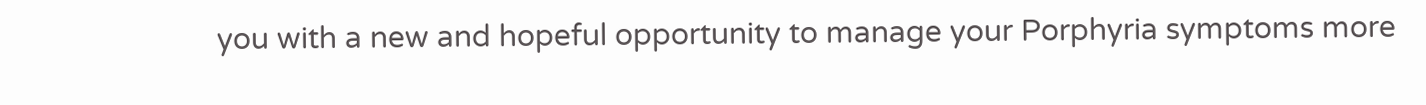you with a new and hopeful opportunity to manage your Porphyria symptoms more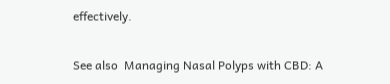effectively.

See also  Managing Nasal Polyps with CBD: A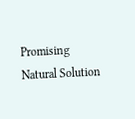Promising Natural Solution